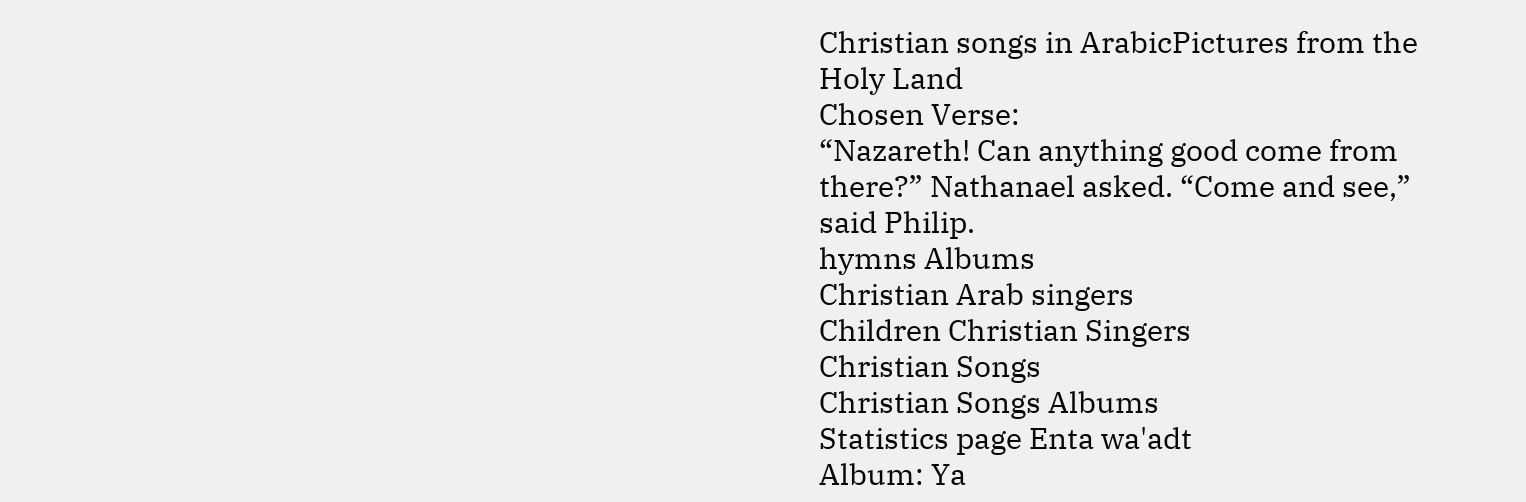Christian songs in ArabicPictures from the Holy Land
Chosen Verse:
“Nazareth! Can anything good come from there?” Nathanael asked. “Come and see,” said Philip.
hymns Albums
Christian Arab singers
Children Christian Singers
Christian Songs
Christian Songs Albums
Statistics page Enta wa'adt
Album: Ya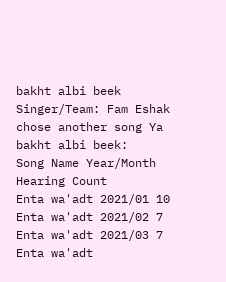bakht albi beek
Singer/Team: Fam Eshak
chose another song Ya bakht albi beek:
Song Name Year/Month Hearing Count
Enta wa'adt 2021/01 10
Enta wa'adt 2021/02 7
Enta wa'adt 2021/03 7
Enta wa'adt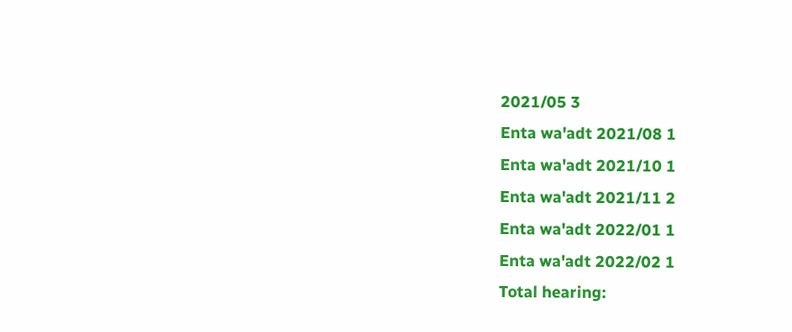2021/05 3
Enta wa'adt 2021/08 1
Enta wa'adt 2021/10 1
Enta wa'adt 2021/11 2
Enta wa'adt 2022/01 1
Enta wa'adt 2022/02 1
Total hearing: